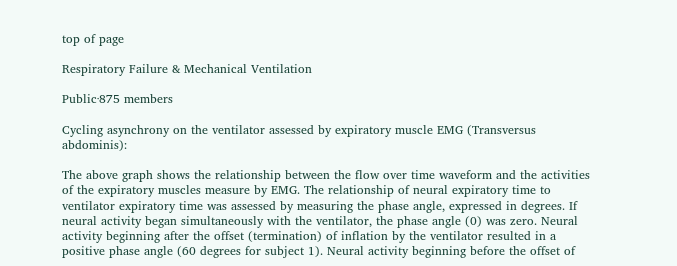top of page

Respiratory Failure & Mechanical Ventilation

Public·875 members

Cycling asynchrony on the ventilator assessed by expiratory muscle EMG (Transversus abdominis):

The above graph shows the relationship between the flow over time waveform and the activities of the expiratory muscles measure by EMG. The relationship of neural expiratory time to ventilator expiratory time was assessed by measuring the phase angle, expressed in degrees. If neural activity began simultaneously with the ventilator, the phase angle (0) was zero. Neural activity beginning after the offset (termination) of inflation by the ventilator resulted in a positive phase angle (60 degrees for subject 1). Neural activity beginning before the offset of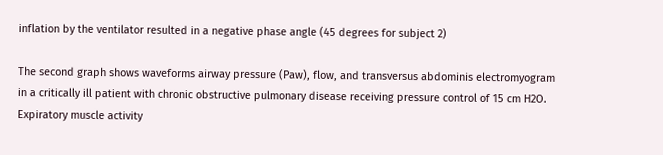inflation by the ventilator resulted in a negative phase angle (45 degrees for subject 2)

The second graph shows waveforms airway pressure (Paw), flow, and transversus abdominis electromyogram in a critically ill patient with chronic obstructive pulmonary disease receiving pressure control of 15 cm H2O. Expiratory muscle activity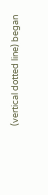(vertical dotted line) began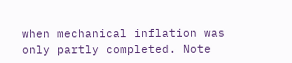when mechanical inflation was only partly completed. Note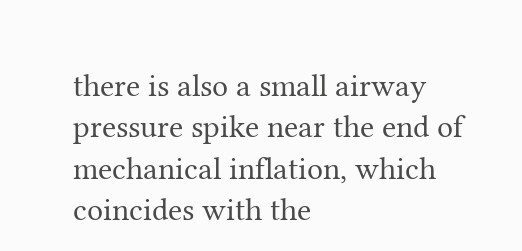there is also a small airway pressure spike near the end of mechanical inflation, which coincides with the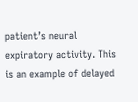patient’s neural expiratory activity. This is an example of delayed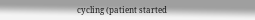cycling (patient started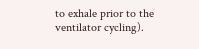to exhale prior to the ventilator cycling).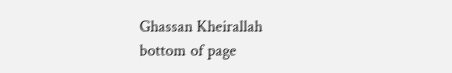Ghassan Kheirallah
bottom of page